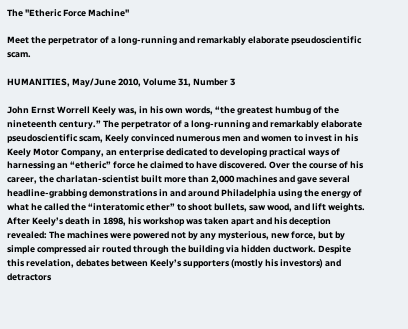The "Etheric Force Machine"

Meet the perpetrator of a long-running and remarkably elaborate pseudoscientific scam.

HUMANITIES, May/June 2010, Volume 31, Number 3

John Ernst Worrell Keely was, in his own words, “the greatest humbug of the nineteenth century.” The perpetrator of a long-running and remarkably elaborate pseudoscientific scam, Keely convinced numerous men and women to invest in his Keely Motor Company, an enterprise dedicated to developing practical ways of harnessing an “etheric” force he claimed to have discovered. Over the course of his career, the charlatan-scientist built more than 2,000 machines and gave several headline-grabbing demonstrations in and around Philadelphia using the energy of what he called the “interatomic ether” to shoot bullets, saw wood, and lift weights. After Keely’s death in 1898, his workshop was taken apart and his deception revealed: The machines were powered not by any mysterious, new force, but by simple compressed air routed through the building via hidden ductwork. Despite this revelation, debates between Keely’s supporters (mostly his investors) and detractors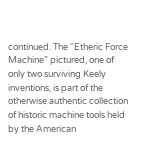continued. The “Etheric Force Machine” pictured, one of only two surviving Keely inventions, is part of the otherwise authentic collection of historic machine tools held by the American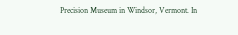Precision Museum in Windsor, Vermont. In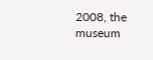2008, the museum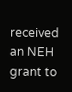received an NEH grant to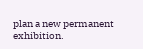plan a new permanent exhibition.